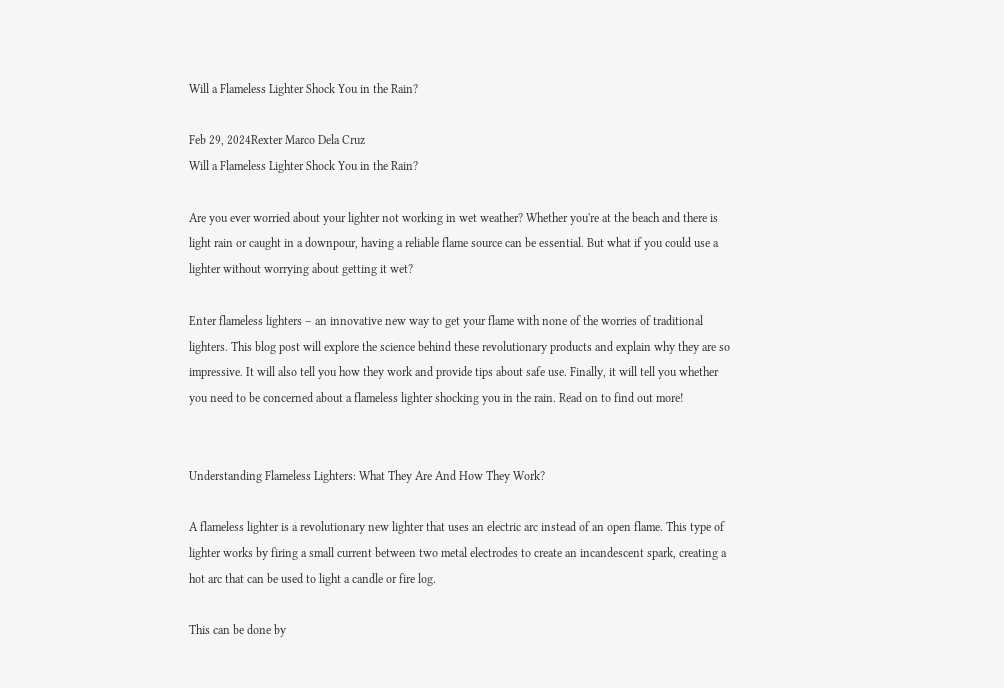Will a Flameless Lighter Shock You in the Rain?

Feb 29, 2024Rexter Marco Dela Cruz
Will a Flameless Lighter Shock You in the Rain?

Are you ever worried about your lighter not working in wet weather? Whether you're at the beach and there is light rain or caught in a downpour, having a reliable flame source can be essential. But what if you could use a lighter without worrying about getting it wet?

Enter flameless lighters – an innovative new way to get your flame with none of the worries of traditional lighters. This blog post will explore the science behind these revolutionary products and explain why they are so impressive. It will also tell you how they work and provide tips about safe use. Finally, it will tell you whether you need to be concerned about a flameless lighter shocking you in the rain. Read on to find out more!


Understanding Flameless Lighters: What They Are And How They Work?

A flameless lighter is a revolutionary new lighter that uses an electric arc instead of an open flame. This type of lighter works by firing a small current between two metal electrodes to create an incandescent spark, creating a hot arc that can be used to light a candle or fire log.

This can be done by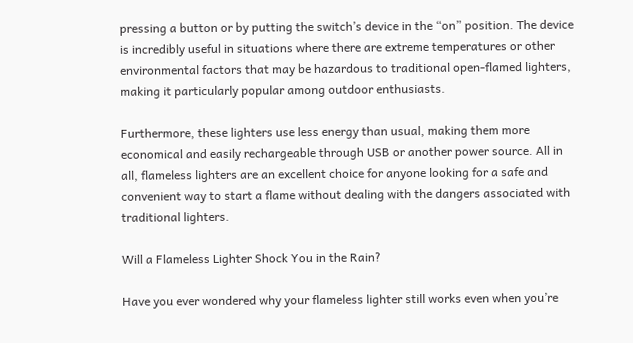pressing a button or by putting the switch’s device in the “on” position. The device is incredibly useful in situations where there are extreme temperatures or other environmental factors that may be hazardous to traditional open-flamed lighters, making it particularly popular among outdoor enthusiasts.

Furthermore, these lighters use less energy than usual, making them more economical and easily rechargeable through USB or another power source. All in all, flameless lighters are an excellent choice for anyone looking for a safe and convenient way to start a flame without dealing with the dangers associated with traditional lighters.

Will a Flameless Lighter Shock You in the Rain?

Have you ever wondered why your flameless lighter still works even when you’re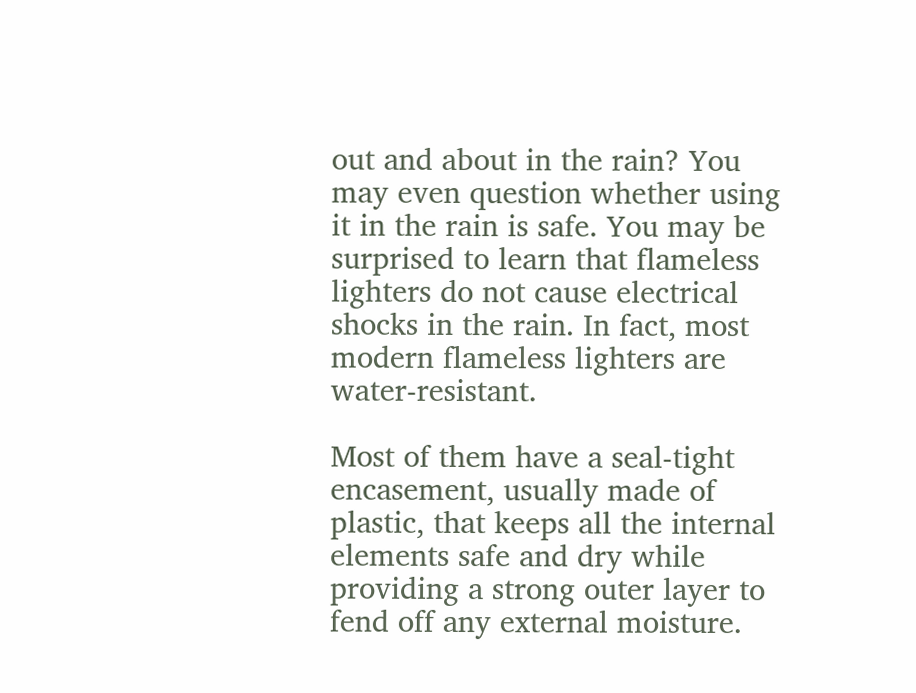out and about in the rain? You may even question whether using it in the rain is safe. You may be surprised to learn that flameless lighters do not cause electrical shocks in the rain. In fact, most modern flameless lighters are water-resistant.

Most of them have a seal-tight encasement, usually made of plastic, that keeps all the internal elements safe and dry while providing a strong outer layer to fend off any external moisture.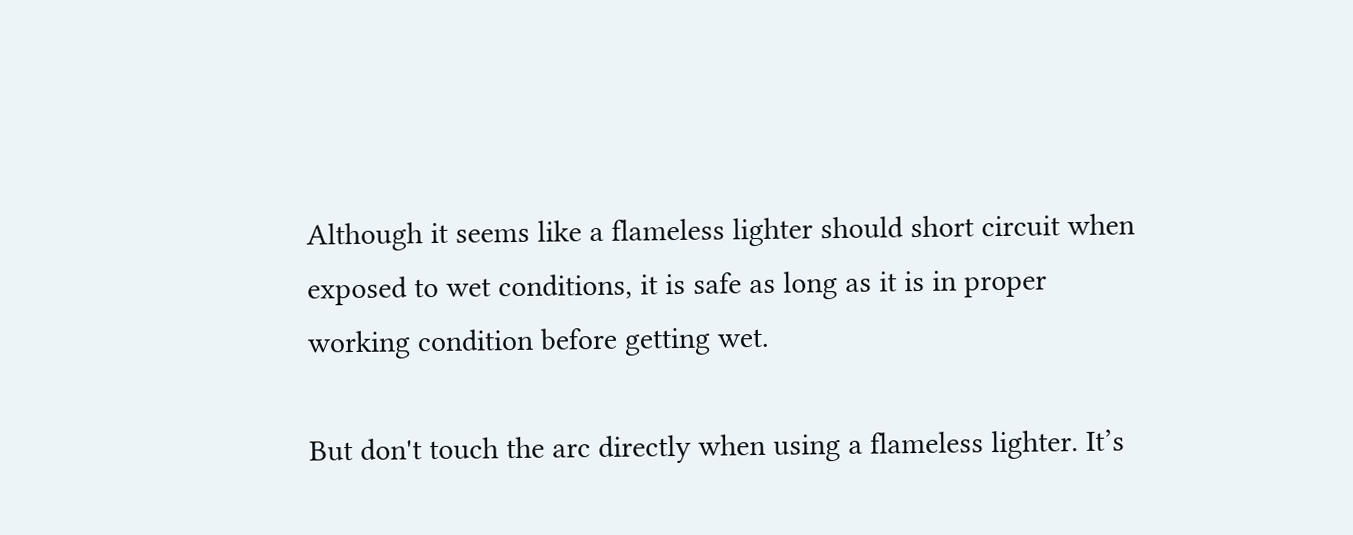Although it seems like a flameless lighter should short circuit when exposed to wet conditions, it is safe as long as it is in proper working condition before getting wet.

But don't touch the arc directly when using a flameless lighter. It’s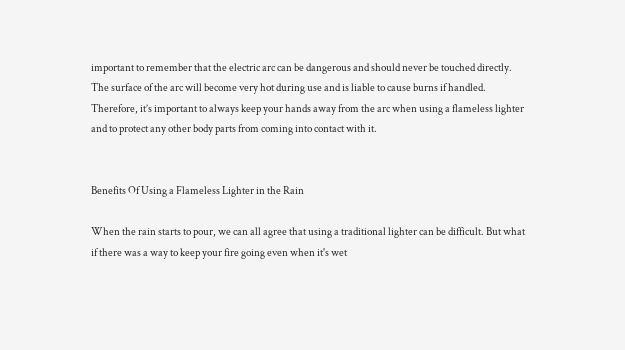important to remember that the electric arc can be dangerous and should never be touched directly. The surface of the arc will become very hot during use and is liable to cause burns if handled. Therefore, it’s important to always keep your hands away from the arc when using a flameless lighter and to protect any other body parts from coming into contact with it.


Benefits Of Using a Flameless Lighter in the Rain

When the rain starts to pour, we can all agree that using a traditional lighter can be difficult. But what if there was a way to keep your fire going even when it's wet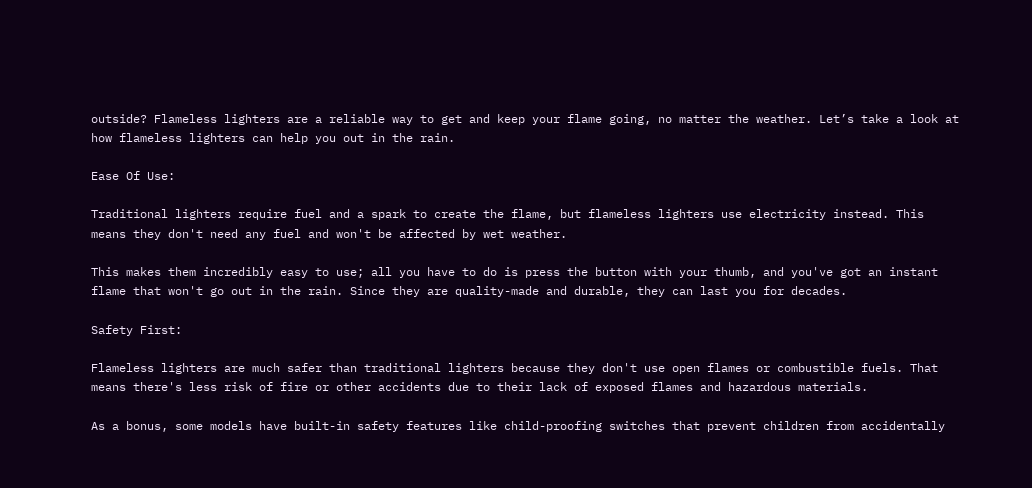outside? Flameless lighters are a reliable way to get and keep your flame going, no matter the weather. Let’s take a look at how flameless lighters can help you out in the rain.

Ease Of Use:

Traditional lighters require fuel and a spark to create the flame, but flameless lighters use electricity instead. This means they don't need any fuel and won't be affected by wet weather.

This makes them incredibly easy to use; all you have to do is press the button with your thumb, and you've got an instant flame that won't go out in the rain. Since they are quality-made and durable, they can last you for decades.

Safety First:

Flameless lighters are much safer than traditional lighters because they don't use open flames or combustible fuels. That means there's less risk of fire or other accidents due to their lack of exposed flames and hazardous materials.

As a bonus, some models have built-in safety features like child-proofing switches that prevent children from accidentally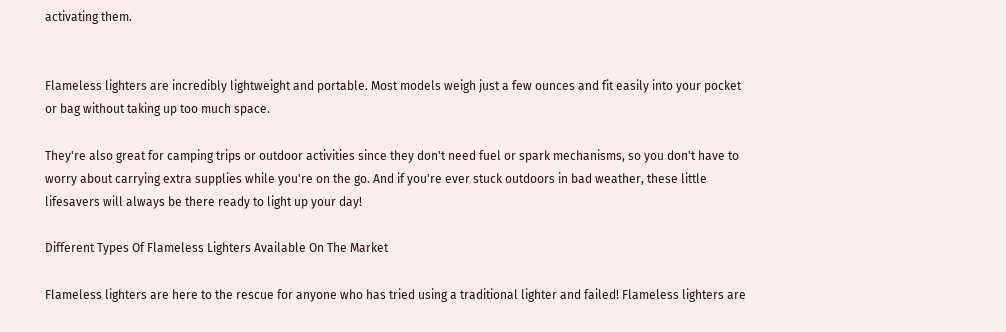activating them.


Flameless lighters are incredibly lightweight and portable. Most models weigh just a few ounces and fit easily into your pocket or bag without taking up too much space.

They're also great for camping trips or outdoor activities since they don't need fuel or spark mechanisms, so you don't have to worry about carrying extra supplies while you're on the go. And if you're ever stuck outdoors in bad weather, these little lifesavers will always be there ready to light up your day!

Different Types Of Flameless Lighters Available On The Market

Flameless lighters are here to the rescue for anyone who has tried using a traditional lighter and failed! Flameless lighters are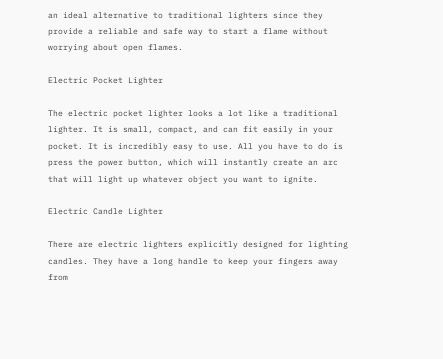an ideal alternative to traditional lighters since they provide a reliable and safe way to start a flame without worrying about open flames.

Electric Pocket Lighter

The electric pocket lighter looks a lot like a traditional lighter. It is small, compact, and can fit easily in your pocket. It is incredibly easy to use. All you have to do is press the power button, which will instantly create an arc that will light up whatever object you want to ignite.

Electric Candle Lighter

There are electric lighters explicitly designed for lighting candles. They have a long handle to keep your fingers away from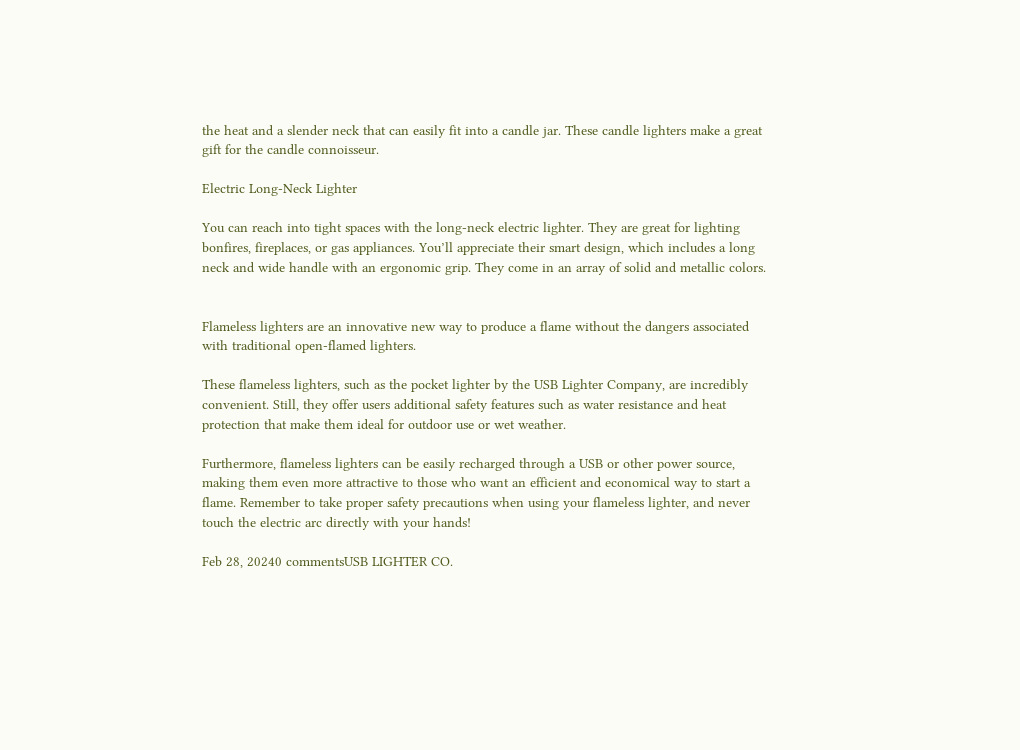the heat and a slender neck that can easily fit into a candle jar. These candle lighters make a great gift for the candle connoisseur.

Electric Long-Neck Lighter

You can reach into tight spaces with the long-neck electric lighter. They are great for lighting bonfires, fireplaces, or gas appliances. You’ll appreciate their smart design, which includes a long neck and wide handle with an ergonomic grip. They come in an array of solid and metallic colors.


Flameless lighters are an innovative new way to produce a flame without the dangers associated with traditional open-flamed lighters.

These flameless lighters, such as the pocket lighter by the USB Lighter Company, are incredibly convenient. Still, they offer users additional safety features such as water resistance and heat protection that make them ideal for outdoor use or wet weather.

Furthermore, flameless lighters can be easily recharged through a USB or other power source, making them even more attractive to those who want an efficient and economical way to start a flame. Remember to take proper safety precautions when using your flameless lighter, and never touch the electric arc directly with your hands!

Feb 28, 20240 commentsUSB LIGHTER CO.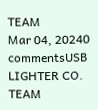TEAM
Mar 04, 20240 commentsUSB LIGHTER CO. TEAM